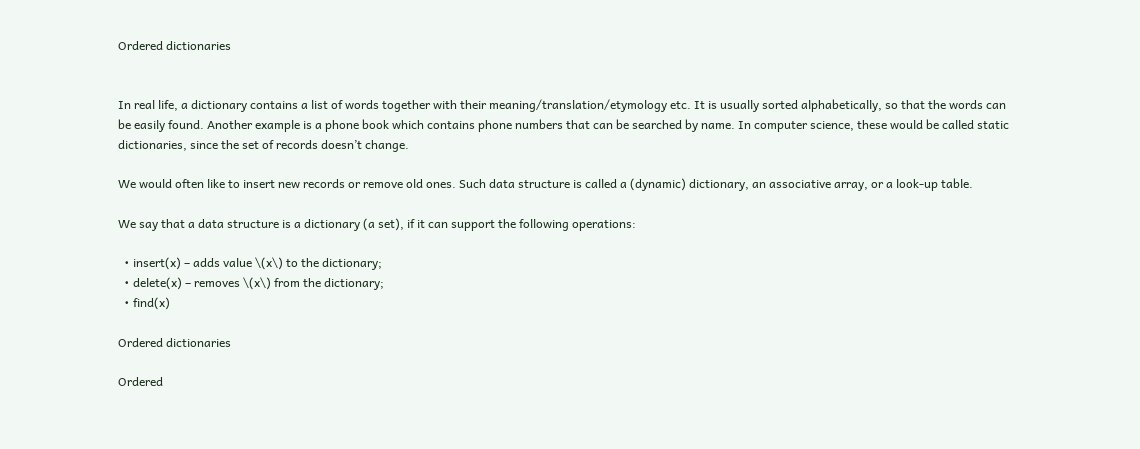Ordered dictionaries


In real life, a dictionary contains a list of words together with their meaning/translation/etymology etc. It is usually sorted alphabetically, so that the words can be easily found. Another example is a phone book which contains phone numbers that can be searched by name. In computer science, these would be called static dictionaries, since the set of records doesn’t change.

We would often like to insert new records or remove old ones. Such data structure is called a (dynamic) dictionary, an associative array, or a look-up table.

We say that a data structure is a dictionary (a set), if it can support the following operations:

  • insert(x) – adds value \(x\) to the dictionary;
  • delete(x) – removes \(x\) from the dictionary;
  • find(x)

Ordered dictionaries

Ordered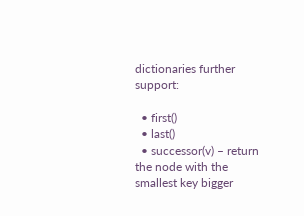dictionaries further support:

  • first()
  • last()
  • successor(v) – return the node with the smallest key bigger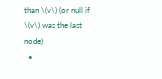than \(v\) (or null if \(v\) was the last node)
  •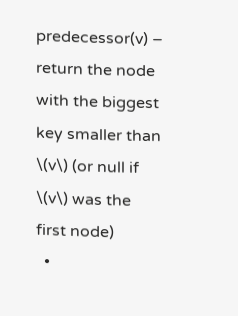predecessor(v) – return the node with the biggest key smaller than \(v\) (or null if \(v\) was the first node)
  •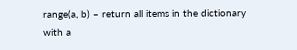range(a, b) – return all items in the dictionary with a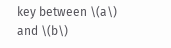key between \(a\) and \(b\)